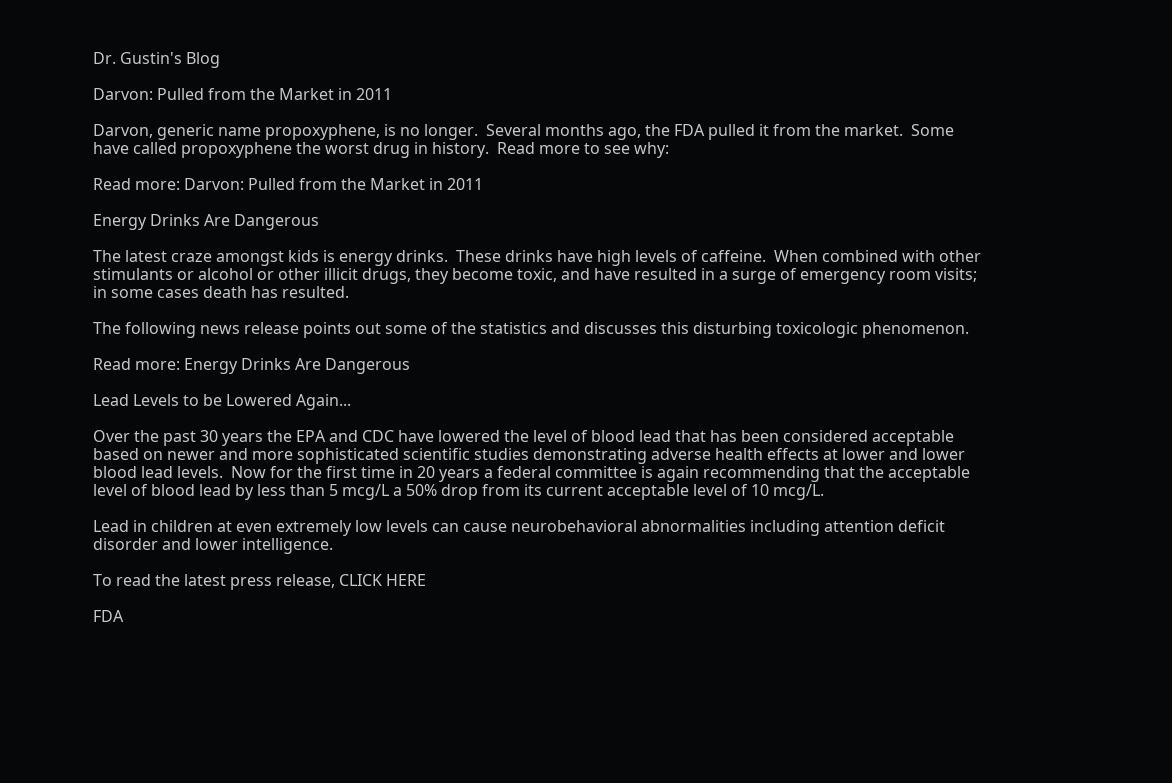Dr. Gustin's Blog

Darvon: Pulled from the Market in 2011

Darvon, generic name propoxyphene, is no longer.  Several months ago, the FDA pulled it from the market.  Some have called propoxyphene the worst drug in history.  Read more to see why:

Read more: Darvon: Pulled from the Market in 2011

Energy Drinks Are Dangerous

The latest craze amongst kids is energy drinks.  These drinks have high levels of caffeine.  When combined with other stimulants or alcohol or other illicit drugs, they become toxic, and have resulted in a surge of emergency room visits; in some cases death has resulted.

The following news release points out some of the statistics and discusses this disturbing toxicologic phenomenon.

Read more: Energy Drinks Are Dangerous

Lead Levels to be Lowered Again...

Over the past 30 years the EPA and CDC have lowered the level of blood lead that has been considered acceptable based on newer and more sophisticated scientific studies demonstrating adverse health effects at lower and lower blood lead levels.  Now for the first time in 20 years a federal committee is again recommending that the acceptable level of blood lead by less than 5 mcg/L a 50% drop from its current acceptable level of 10 mcg/L.

Lead in children at even extremely low levels can cause neurobehavioral abnormalities including attention deficit disorder and lower intelligence.

To read the latest press release, CLICK HERE

FDA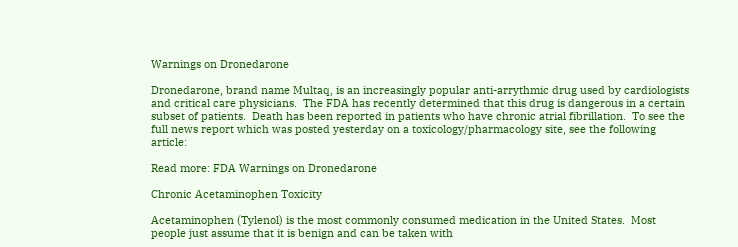Warnings on Dronedarone

Dronedarone, brand name Multaq, is an increasingly popular anti-arrythmic drug used by cardiologists and critical care physicians.  The FDA has recently determined that this drug is dangerous in a certain subset of patients.  Death has been reported in patients who have chronic atrial fibrillation.  To see the full news report which was posted yesterday on a toxicology/pharmacology site, see the following article:

Read more: FDA Warnings on Dronedarone

Chronic Acetaminophen Toxicity

Acetaminophen (Tylenol) is the most commonly consumed medication in the United States.  Most people just assume that it is benign and can be taken with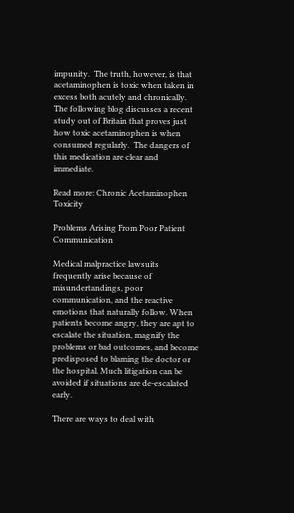impunity.  The truth, however, is that acetaminophen is toxic when taken in excess both acutely and chronically.  The following blog discusses a recent study out of Britain that proves just how toxic acetaminophen is when consumed regularly.  The dangers of this medication are clear and immediate.

Read more: Chronic Acetaminophen Toxicity

Problems Arising From Poor Patient Communication

Medical malpractice lawsuits frequently arise because of misundertandings, poor communication, and the reactive emotions that naturally follow. When patients become angry, they are apt to escalate the situation, magnify the problems or bad outcomes, and become predisposed to blaming the doctor or the hospital. Much litigation can be avoided if situations are de-escalated early.

There are ways to deal with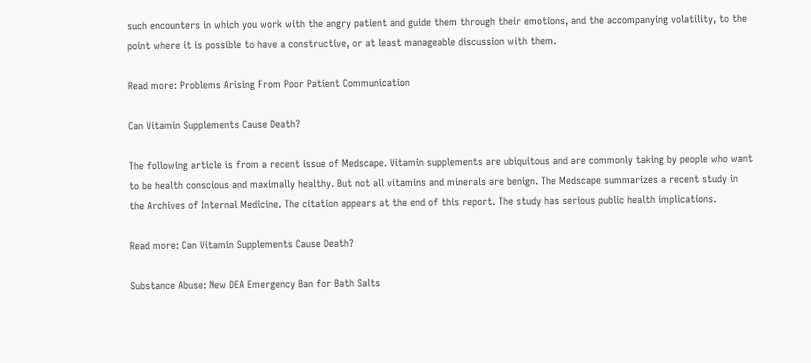such encounters in which you work with the angry patient and guide them through their emotions, and the accompanying volatility, to the point where it is possible to have a constructive, or at least manageable discussion with them.

Read more: Problems Arising From Poor Patient Communication

Can Vitamin Supplements Cause Death?

The following article is from a recent issue of Medscape. Vitamin supplements are ubiquitous and are commonly taking by people who want to be health conscious and maximally healthy. But not all vitamins and minerals are benign. The Medscape summarizes a recent study in the Archives of Internal Medicine. The citation appears at the end of this report. The study has serious public health implications.

Read more: Can Vitamin Supplements Cause Death?

Substance Abuse: New DEA Emergency Ban for Bath Salts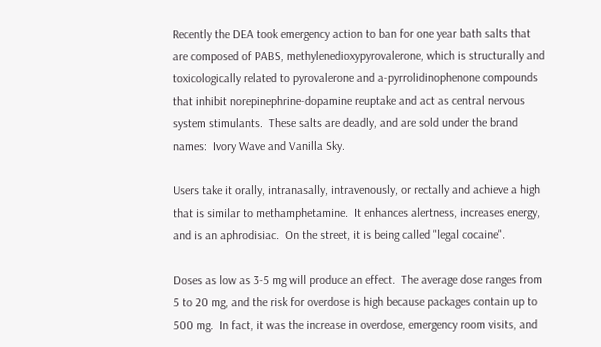Recently the DEA took emergency action to ban for one year bath salts that are composed of PABS, methylenedioxypyrovalerone, which is structurally and toxicologically related to pyrovalerone and a-pyrrolidinophenone compounds that inhibit norepinephrine-dopamine reuptake and act as central nervous system stimulants.  These salts are deadly, and are sold under the brand names:  Ivory Wave and Vanilla Sky.

Users take it orally, intranasally, intravenously, or rectally and achieve a high that is similar to methamphetamine.  It enhances alertness, increases energy, and is an aphrodisiac.  On the street, it is being called "legal cocaine".

Doses as low as 3-5 mg will produce an effect.  The average dose ranges from 5 to 20 mg, and the risk for overdose is high because packages contain up to 500 mg.  In fact, it was the increase in overdose, emergency room visits, and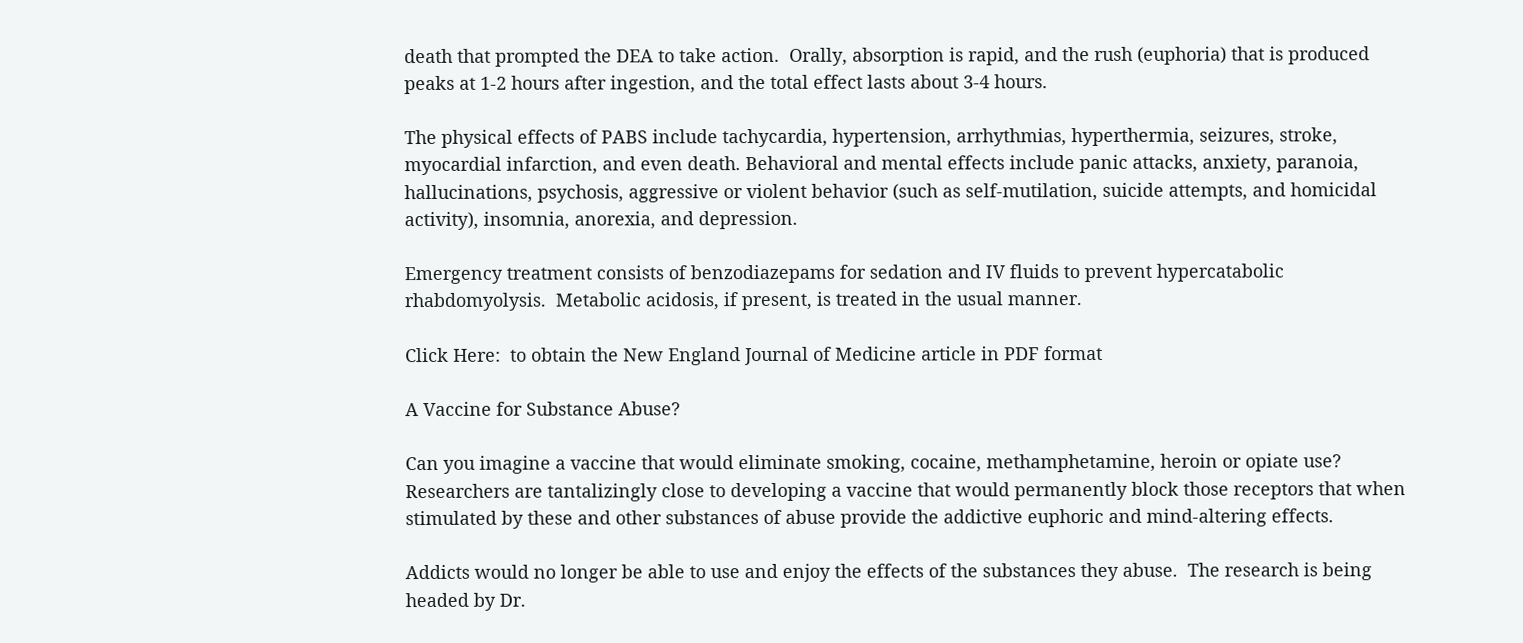death that prompted the DEA to take action.  Orally, absorption is rapid, and the rush (euphoria) that is produced peaks at 1-2 hours after ingestion, and the total effect lasts about 3-4 hours.

The physical effects of PABS include tachycardia, hypertension, arrhythmias, hyperthermia, seizures, stroke, myocardial infarction, and even death. Behavioral and mental effects include panic attacks, anxiety, paranoia, hallucinations, psychosis, aggressive or violent behavior (such as self-mutilation, suicide attempts, and homicidal activity), insomnia, anorexia, and depression.

Emergency treatment consists of benzodiazepams for sedation and IV fluids to prevent hypercatabolic rhabdomyolysis.  Metabolic acidosis, if present, is treated in the usual manner.

Click Here:  to obtain the New England Journal of Medicine article in PDF format

A Vaccine for Substance Abuse?

Can you imagine a vaccine that would eliminate smoking, cocaine, methamphetamine, heroin or opiate use?  Researchers are tantalizingly close to developing a vaccine that would permanently block those receptors that when stimulated by these and other substances of abuse provide the addictive euphoric and mind-altering effects.

Addicts would no longer be able to use and enjoy the effects of the substances they abuse.  The research is being headed by Dr.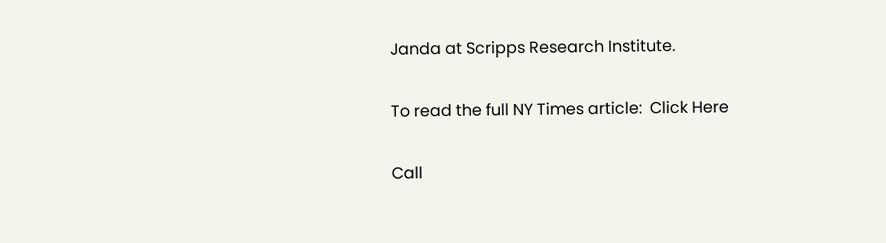Janda at Scripps Research Institute.

To read the full NY Times article:  Click Here

Call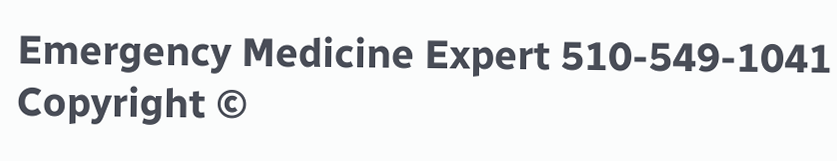Emergency Medicine Expert 510-549-1041
Copyright ©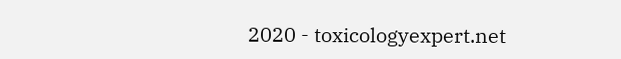2020 - toxicologyexpert.net